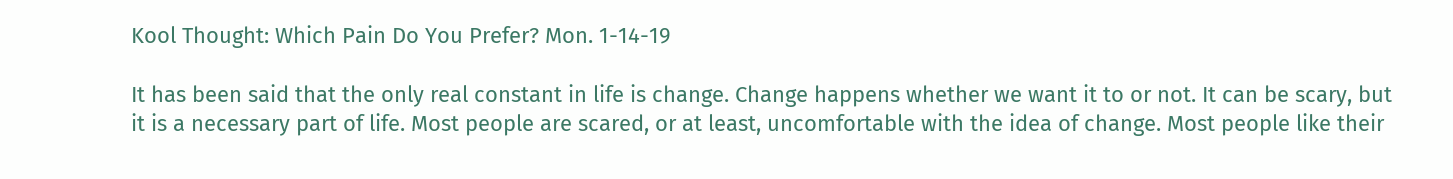Kool Thought: Which Pain Do You Prefer? Mon. 1-14-19

It has been said that the only real constant in life is change. Change happens whether we want it to or not. It can be scary, but it is a necessary part of life. Most people are scared, or at least, uncomfortable with the idea of change. Most people like their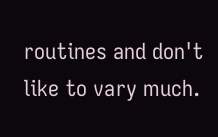routines and don't like to vary much.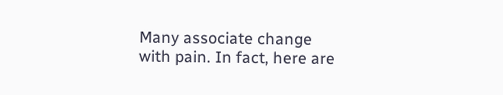Many associate change with pain. In fact, here are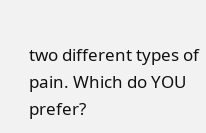two different types of pain. Which do YOU prefer?